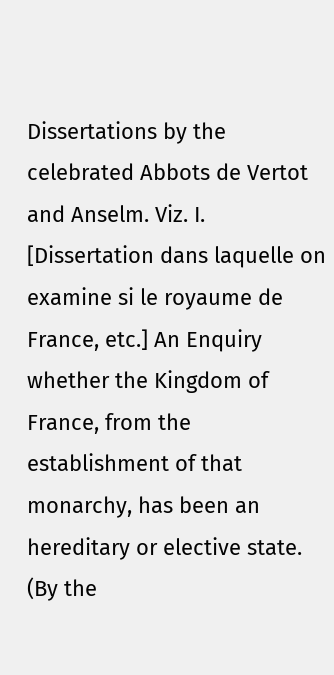Dissertations by the celebrated Abbots de Vertot and Anselm. Viz. I. [Dissertation dans laquelle on examine si le royaume de France, etc.] An Enquiry whether the Kingdom of France, from the establishment of that monarchy, has been an hereditary or elective state. (By the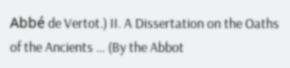Abbé de Vertot.) II. A Dissertation on the Oaths of the Ancients ... (By the Abbot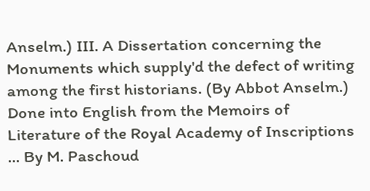Anselm.) III. A Dissertation concerning the Monuments which supply'd the defect of writing among the first historians. (By Abbot Anselm.) Done into English from the Memoirs of Literature of the Royal Academy of Inscriptions ... By M. Paschoud